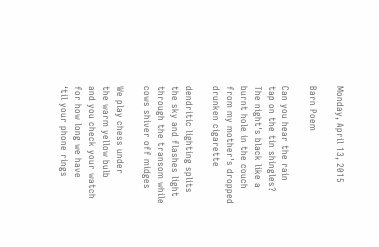Monday, April 13, 2015

Barn Poem

Can you hear the rain
tap on the tin shingles?
The night's black like a
burnt hole in the couch
from my mother's dropped
drunken cigarette

dendritic lighting splits
the sky and flashes light
through the transom while
cows shiver off midges

We play chess under
the warm yellow bulb
and you check your watch
for how long we have
‘til your phone rings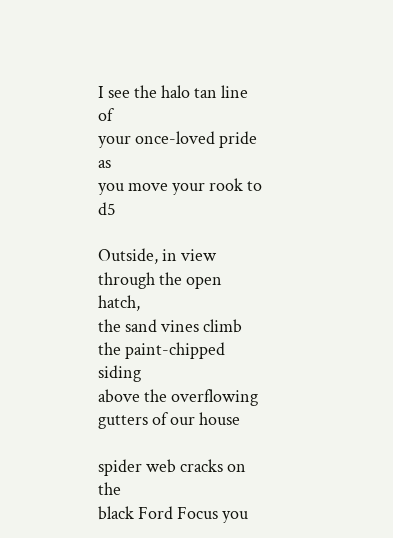I see the halo tan line of
your once-loved pride as
you move your rook to d5

Outside, in view through the open hatch,
the sand vines climb the paint-chipped siding
above the overflowing gutters of our house

spider web cracks on the
black Ford Focus you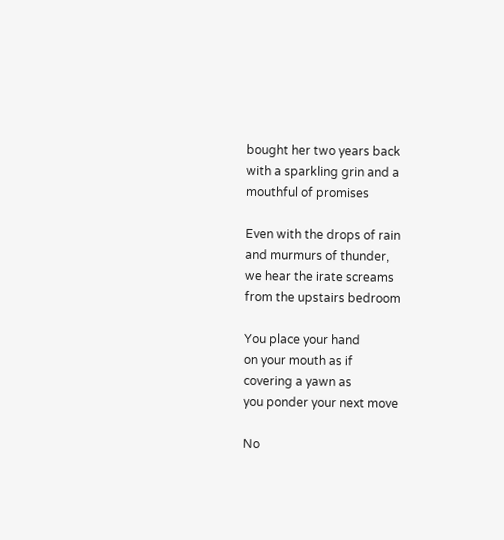bought her two years back
with a sparkling grin and a
mouthful of promises

Even with the drops of rain
and murmurs of thunder,
we hear the irate screams
from the upstairs bedroom

You place your hand
on your mouth as if
covering a yawn as
you ponder your next move

No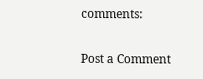comments:

Post a Comment